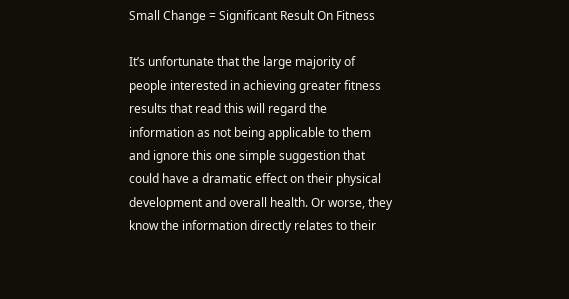Small Change = Significant Result On Fitness

It’s unfortunate that the large majority of people interested in achieving greater fitness results that read this will regard the information as not being applicable to them and ignore this one simple suggestion that could have a dramatic effect on their physical development and overall health. Or worse, they know the information directly relates to their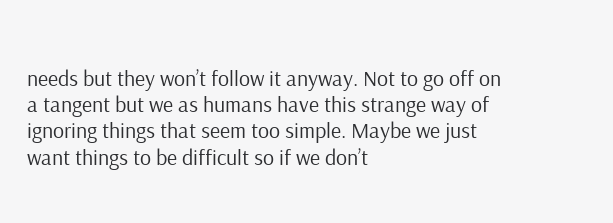needs but they won’t follow it anyway. Not to go off on a tangent but we as humans have this strange way of ignoring things that seem too simple. Maybe we just want things to be difficult so if we don’t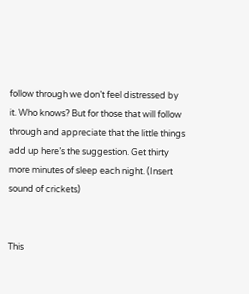follow through we don’t feel distressed by it. Who knows? But for those that will follow through and appreciate that the little things add up here’s the suggestion. Get thirty more minutes of sleep each night. (Insert sound of crickets)


This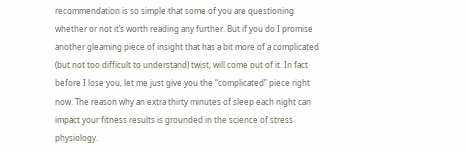recommendation is so simple that some of you are questioning whether or not it’s worth reading any further. But if you do I promise another gleaming piece of insight that has a bit more of a complicated (but not too difficult to understand) twist, will come out of it. In fact before I lose you, let me just give you the “complicated” piece right now. The reason why an extra thirty minutes of sleep each night can impact your fitness results is grounded in the science of stress physiology.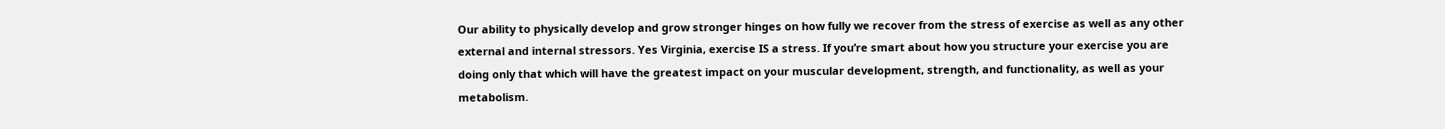Our ability to physically develop and grow stronger hinges on how fully we recover from the stress of exercise as well as any other external and internal stressors. Yes Virginia, exercise IS a stress. If you’re smart about how you structure your exercise you are doing only that which will have the greatest impact on your muscular development, strength, and functionality, as well as your metabolism.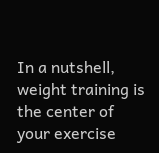In a nutshell, weight training is the center of your exercise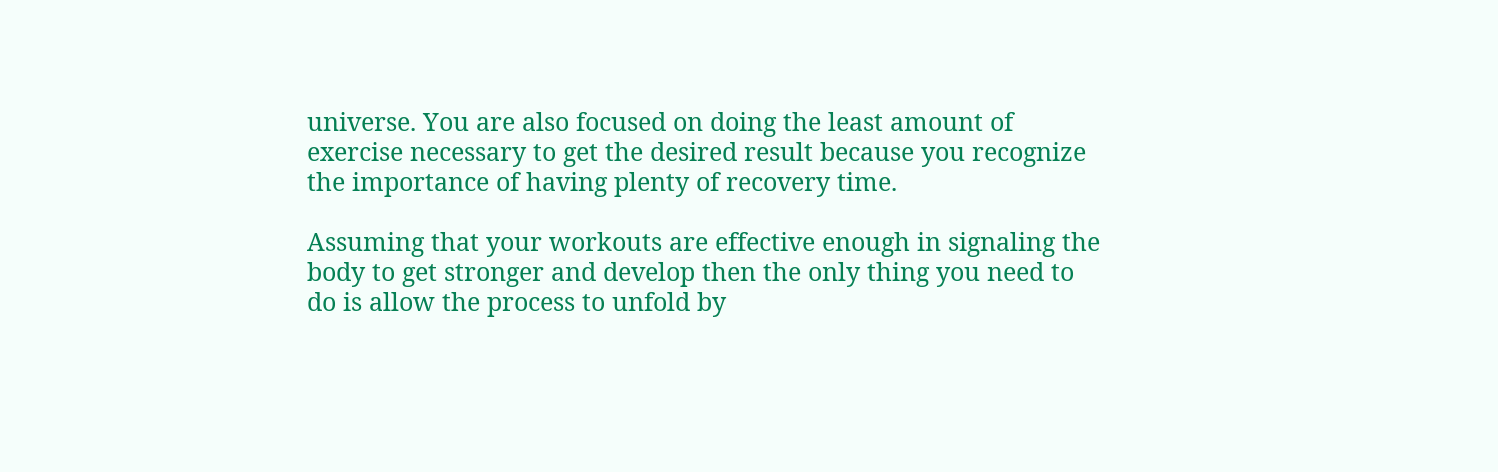universe. You are also focused on doing the least amount of exercise necessary to get the desired result because you recognize the importance of having plenty of recovery time.

Assuming that your workouts are effective enough in signaling the body to get stronger and develop then the only thing you need to do is allow the process to unfold by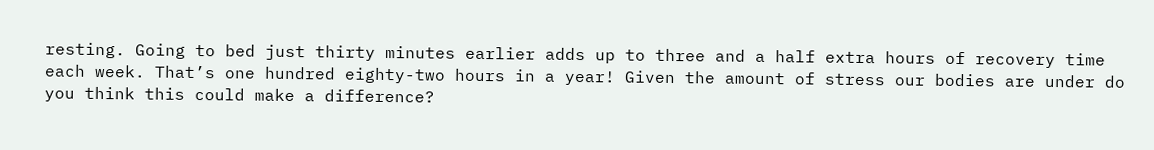resting. Going to bed just thirty minutes earlier adds up to three and a half extra hours of recovery time each week. That’s one hundred eighty-two hours in a year! Given the amount of stress our bodies are under do you think this could make a difference?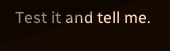Test it and tell me.